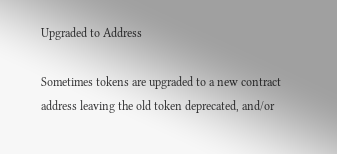Upgraded to Address

Sometimes tokens are upgraded to a new contract address leaving the old token deprecated, and/or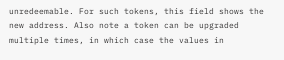unredeemable. For such tokens, this field shows the new address. Also note a token can be upgraded multiple times, in which case the values in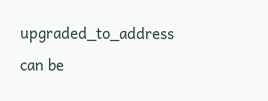upgraded_to_address can be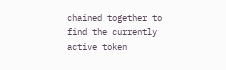chained together to find the currently active token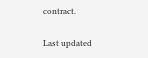contract.

Last updated